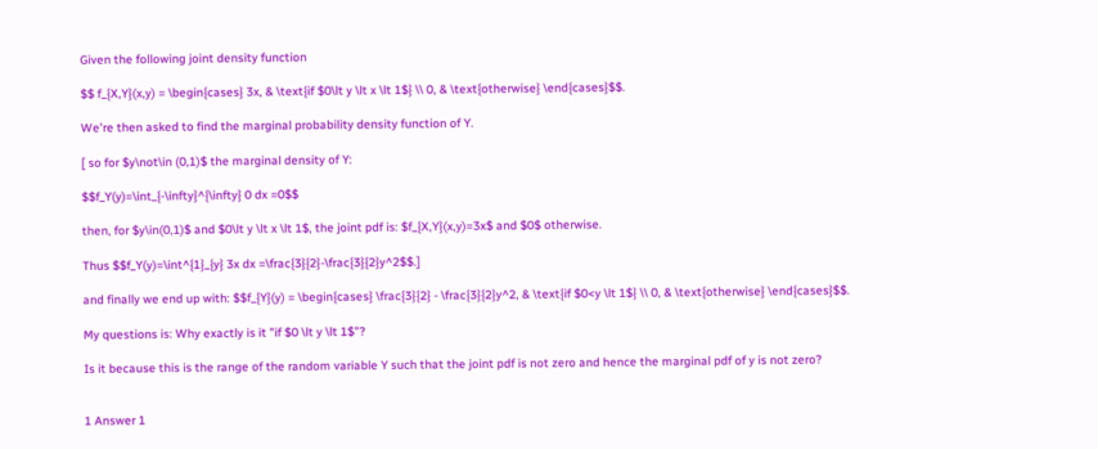Given the following joint density function

$$ f_{X,Y}(x,y) = \begin{cases} 3x, & \text{if $0\lt y \lt x \lt 1$} \\ 0, & \text{otherwise} \end{cases}$$.

We're then asked to find the marginal probability density function of Y.

[ so for $y\not\in (0,1)$ the marginal density of Y:

$$f_Y(y)=\int_{-\infty}^{\infty} 0 dx =0$$

then, for $y\in(0,1)$ and $0\lt y \lt x \lt 1$, the joint pdf is: $f_{X,Y}(x,y)=3x$ and $0$ otherwise.

Thus $$f_Y(y)=\int^{1}_{y} 3x dx =\frac{3}{2}-\frac{3}{2}y^2$$.]

and finally we end up with: $$f_{Y}(y) = \begin{cases} \frac{3}{2} - \frac{3}{2}y^2, & \text{if $0<y \lt 1$} \\ 0, & \text{otherwise} \end{cases}$$.

My questions is: Why exactly is it "if $0 \lt y \lt 1$"?

Is it because this is the range of the random variable Y such that the joint pdf is not zero and hence the marginal pdf of y is not zero?


1 Answer 1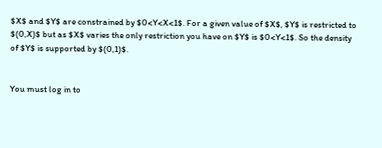$X$ and $Y$ are constrained by $0<Y<X<1$. For a given value of $X$, $Y$ is restricted to $(0,X)$ but as $X$ varies the only restriction you have on $Y$ is $0<Y<1$. So the density of $Y$ is supported by $(0,1)$.


You must log in to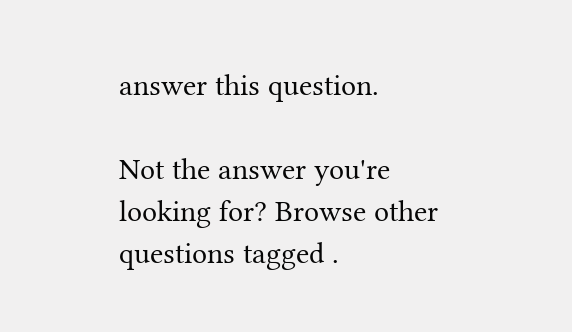answer this question.

Not the answer you're looking for? Browse other questions tagged .